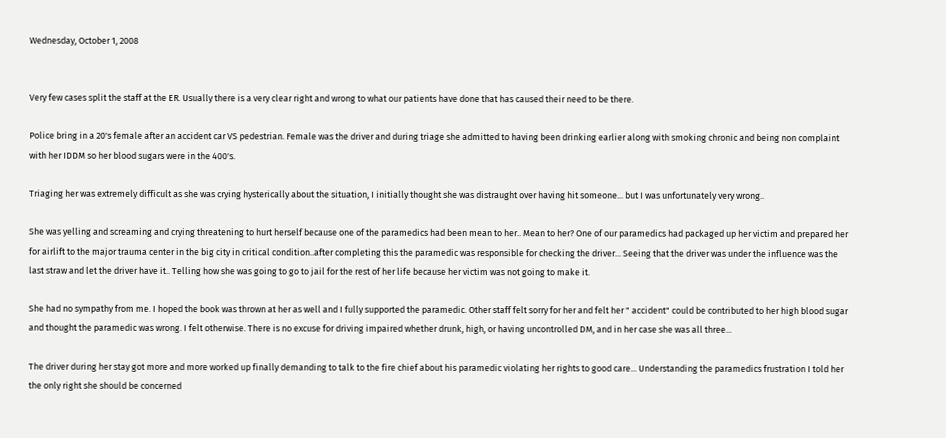Wednesday, October 1, 2008


Very few cases split the staff at the ER. Usually there is a very clear right and wrong to what our patients have done that has caused their need to be there.

Police bring in a 20's female after an accident car VS pedestrian. Female was the driver and during triage she admitted to having been drinking earlier along with smoking chronic and being non complaint with her IDDM so her blood sugars were in the 400's.

Triaging her was extremely difficult as she was crying hysterically about the situation, I initially thought she was distraught over having hit someone... but I was unfortunately very wrong..

She was yelling and screaming and crying threatening to hurt herself because one of the paramedics had been mean to her.. Mean to her? One of our paramedics had packaged up her victim and prepared her for airlift to the major trauma center in the big city in critical condition..after completing this the paramedic was responsible for checking the driver... Seeing that the driver was under the influence was the last straw and let the driver have it.. Telling how she was going to go to jail for the rest of her life because her victim was not going to make it.

She had no sympathy from me. I hoped the book was thrown at her as well and I fully supported the paramedic. Other staff felt sorry for her and felt her " accident" could be contributed to her high blood sugar and thought the paramedic was wrong. I felt otherwise. There is no excuse for driving impaired whether drunk, high, or having uncontrolled DM, and in her case she was all three...

The driver during her stay got more and more worked up finally demanding to talk to the fire chief about his paramedic violating her rights to good care... Understanding the paramedics frustration I told her the only right she should be concerned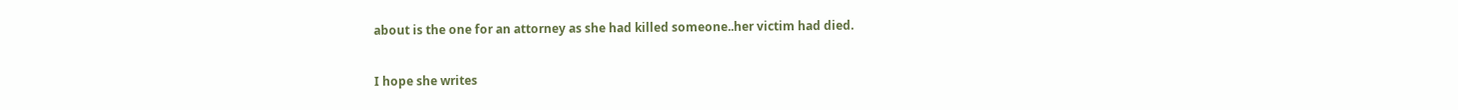about is the one for an attorney as she had killed someone..her victim had died.

I hope she writes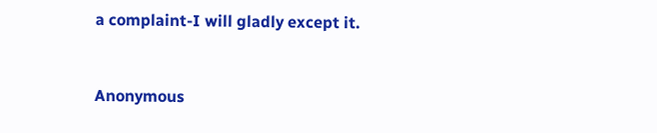a complaint-I will gladly except it.


Anonymous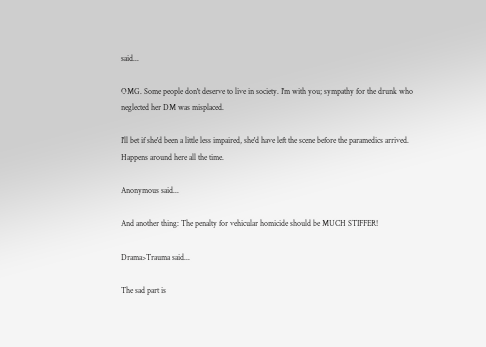said...

OMG. Some people don't deserve to live in society. I'm with you; sympathy for the drunk who neglected her DM was misplaced.

I'll bet if she'd been a little less impaired, she'd have left the scene before the paramedics arrived. Happens around here all the time.

Anonymous said...

And another thing: The penalty for vehicular homicide should be MUCH STIFFER!

Drama>Trauma said...

The sad part is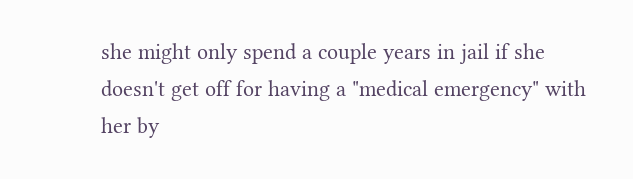she might only spend a couple years in jail if she doesn't get off for having a "medical emergency" with her by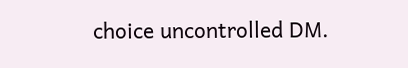choice uncontrolled DM.